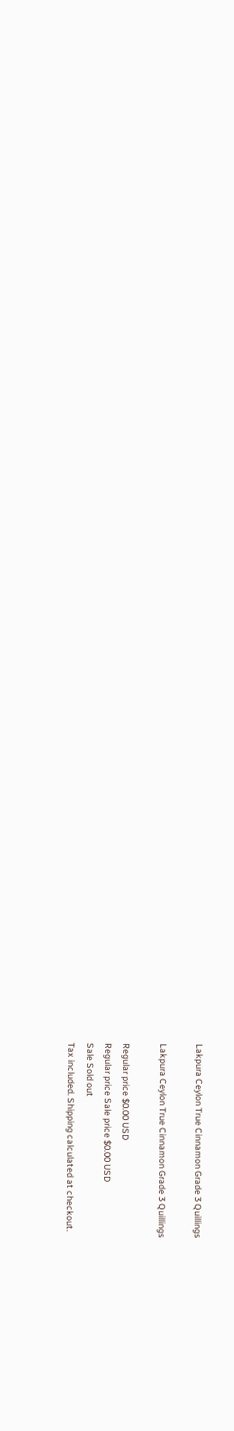Lakpura Ceylon True Cinnamon Grade 3 Quillings

Lakpura Ceylon True Cinnamon Grade 3 Quillings

Regular price $0.00 USD
Regular price Sale price $0.00 USD
Sale Sold out
Tax included. Shipping calculated at checkout.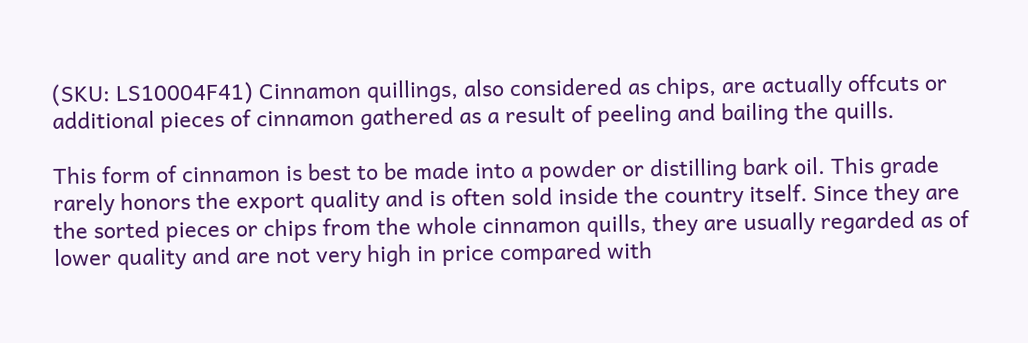(SKU: LS10004F41) Cinnamon quillings, also considered as chips, are actually offcuts or additional pieces of cinnamon gathered as a result of peeling and bailing the quills.

This form of cinnamon is best to be made into a powder or distilling bark oil. This grade rarely honors the export quality and is often sold inside the country itself. Since they are the sorted pieces or chips from the whole cinnamon quills, they are usually regarded as of lower quality and are not very high in price compared with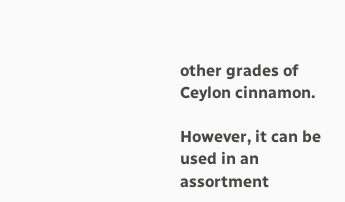other grades of Ceylon cinnamon.

However, it can be used in an assortment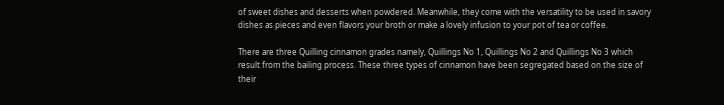of sweet dishes and desserts when powdered. Meanwhile, they come with the versatility to be used in savory dishes as pieces and even flavors your broth or make a lovely infusion to your pot of tea or coffee.

There are three Quilling cinnamon grades namely, Quillings No 1, Quillings No 2 and Quillings No 3 which result from the bailing process. These three types of cinnamon have been segregated based on the size of their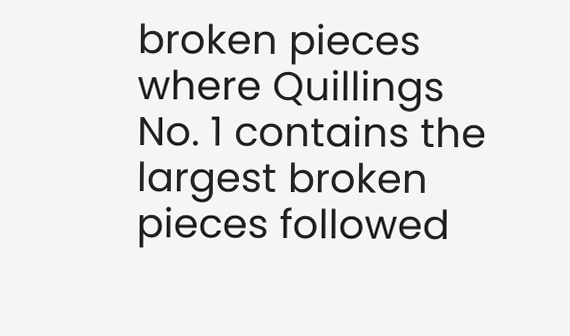broken pieces where Quillings No. 1 contains the largest broken pieces followed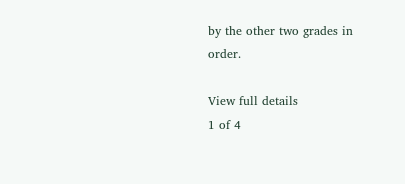by the other two grades in order.

View full details
1 of 4